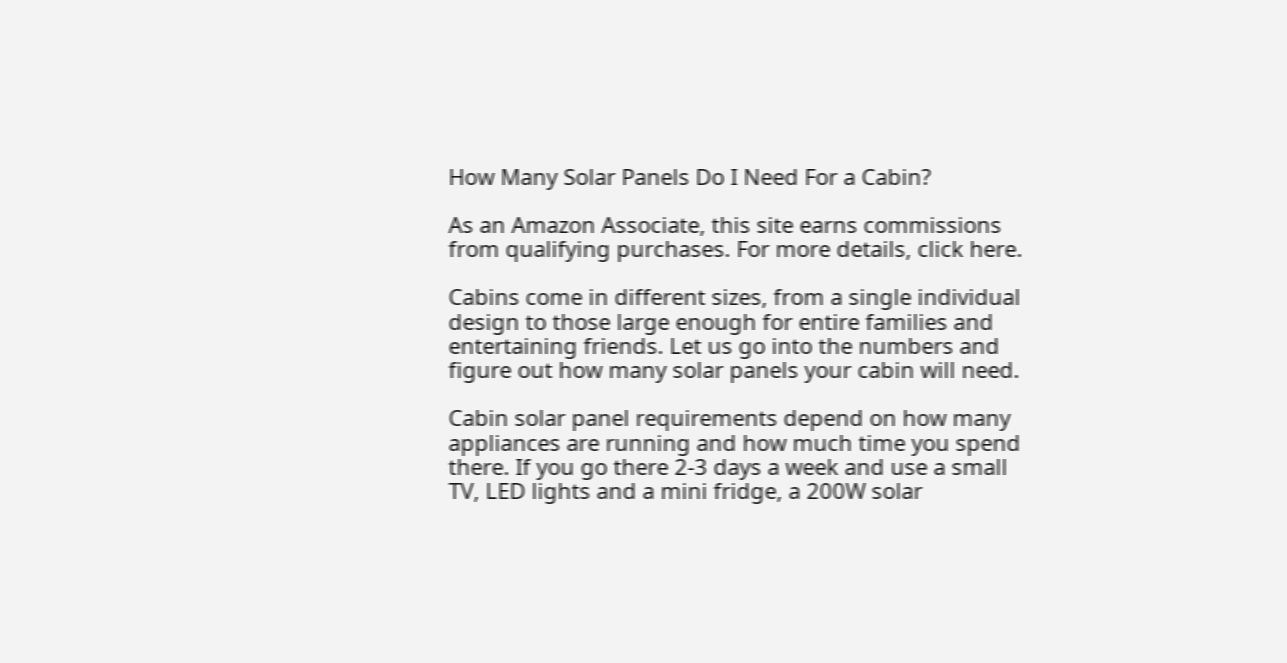How Many Solar Panels Do I Need For a Cabin?

As an Amazon Associate, this site earns commissions from qualifying purchases. For more details, click here.

Cabins come in different sizes, from a single individual design to those large enough for entire families and entertaining friends. Let us go into the numbers and figure out how many solar panels your cabin will need.

Cabin solar panel requirements depend on how many appliances are running and how much time you spend there. If you go there 2-3 days a week and use a small TV, LED lights and a mini fridge, a 200W solar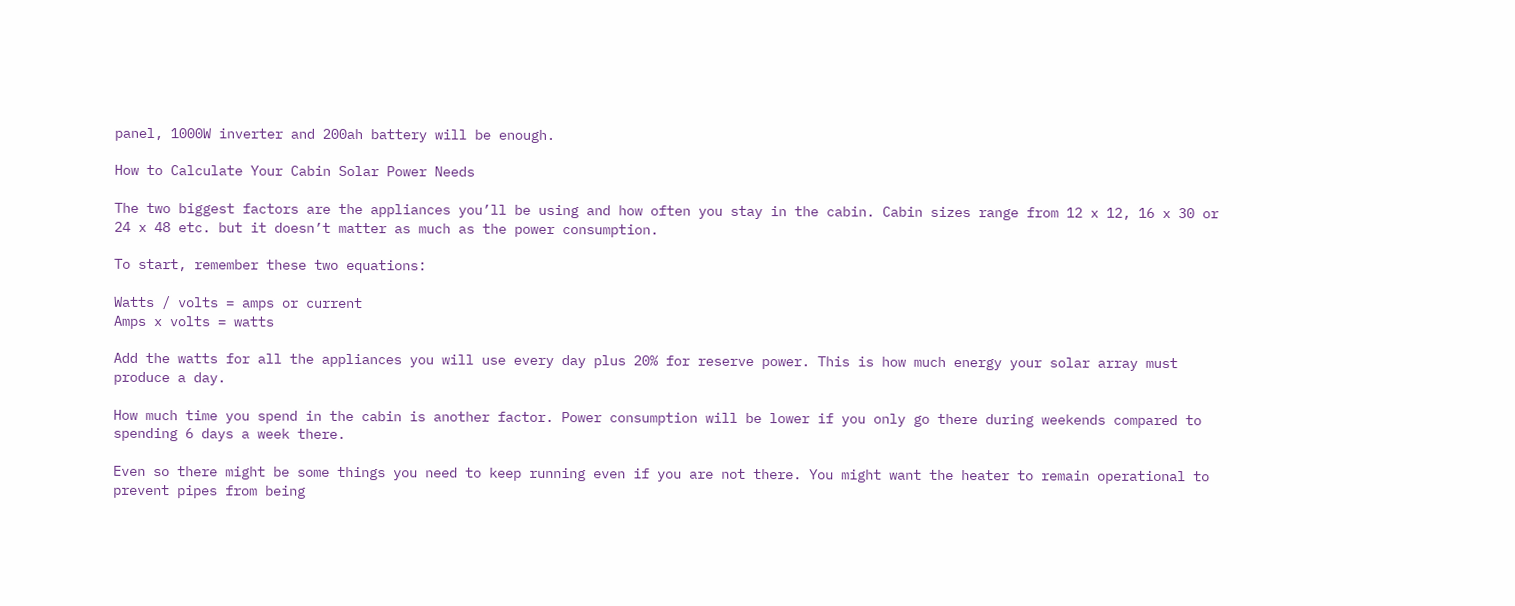panel, 1000W inverter and 200ah battery will be enough.

How to Calculate Your Cabin Solar Power Needs

The two biggest factors are the appliances you’ll be using and how often you stay in the cabin. Cabin sizes range from 12 x 12, 16 x 30 or 24 x 48 etc. but it doesn’t matter as much as the power consumption.

To start, remember these two equations:

Watts / volts = amps or current
Amps x volts = watts

Add the watts for all the appliances you will use every day plus 20% for reserve power. This is how much energy your solar array must produce a day.

How much time you spend in the cabin is another factor. Power consumption will be lower if you only go there during weekends compared to spending 6 days a week there.

Even so there might be some things you need to keep running even if you are not there. You might want the heater to remain operational to prevent pipes from being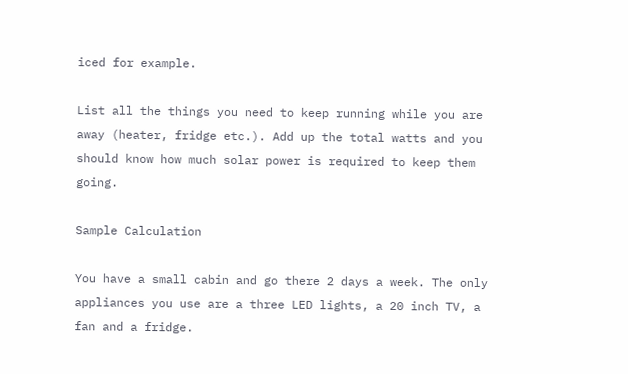iced for example.

List all the things you need to keep running while you are away (heater, fridge etc.). Add up the total watts and you should know how much solar power is required to keep them going.

Sample Calculation

You have a small cabin and go there 2 days a week. The only appliances you use are a three LED lights, a 20 inch TV, a fan and a fridge.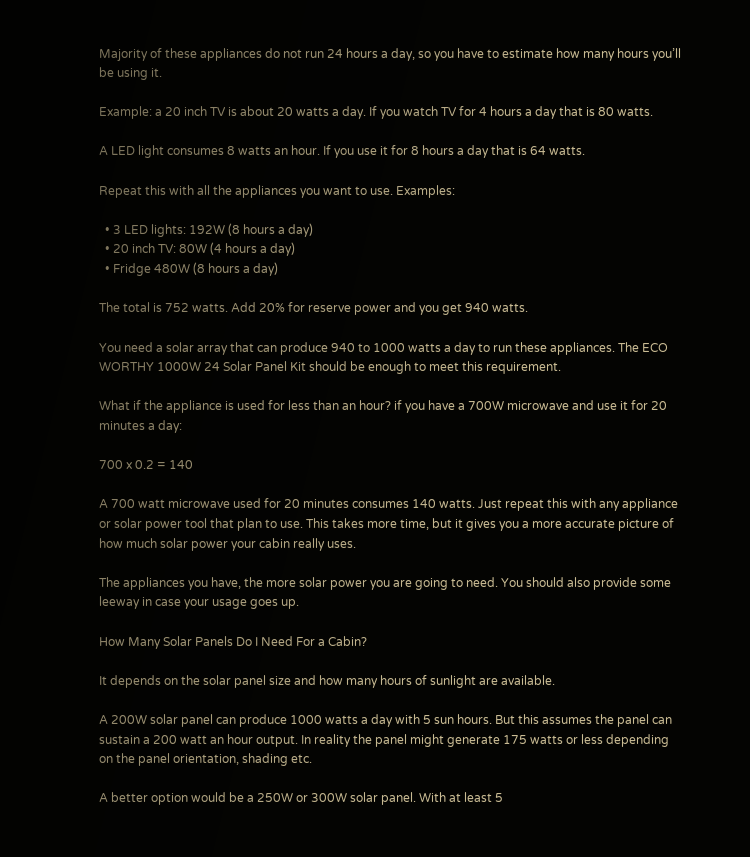Majority of these appliances do not run 24 hours a day, so you have to estimate how many hours you’ll be using it.

Example: a 20 inch TV is about 20 watts a day. If you watch TV for 4 hours a day that is 80 watts.

A LED light consumes 8 watts an hour. If you use it for 8 hours a day that is 64 watts.

Repeat this with all the appliances you want to use. Examples:

  • 3 LED lights: 192W (8 hours a day)
  • 20 inch TV: 80W (4 hours a day)
  • Fridge 480W (8 hours a day)

The total is 752 watts. Add 20% for reserve power and you get 940 watts.

You need a solar array that can produce 940 to 1000 watts a day to run these appliances. The ECO WORTHY 1000W 24 Solar Panel Kit should be enough to meet this requirement.

What if the appliance is used for less than an hour? if you have a 700W microwave and use it for 20 minutes a day:

700 x 0.2 = 140

A 700 watt microwave used for 20 minutes consumes 140 watts. Just repeat this with any appliance or solar power tool that plan to use. This takes more time, but it gives you a more accurate picture of how much solar power your cabin really uses.

The appliances you have, the more solar power you are going to need. You should also provide some leeway in case your usage goes up.

How Many Solar Panels Do I Need For a Cabin?

It depends on the solar panel size and how many hours of sunlight are available.

A 200W solar panel can produce 1000 watts a day with 5 sun hours. But this assumes the panel can sustain a 200 watt an hour output. In reality the panel might generate 175 watts or less depending on the panel orientation, shading etc.

A better option would be a 250W or 300W solar panel. With at least 5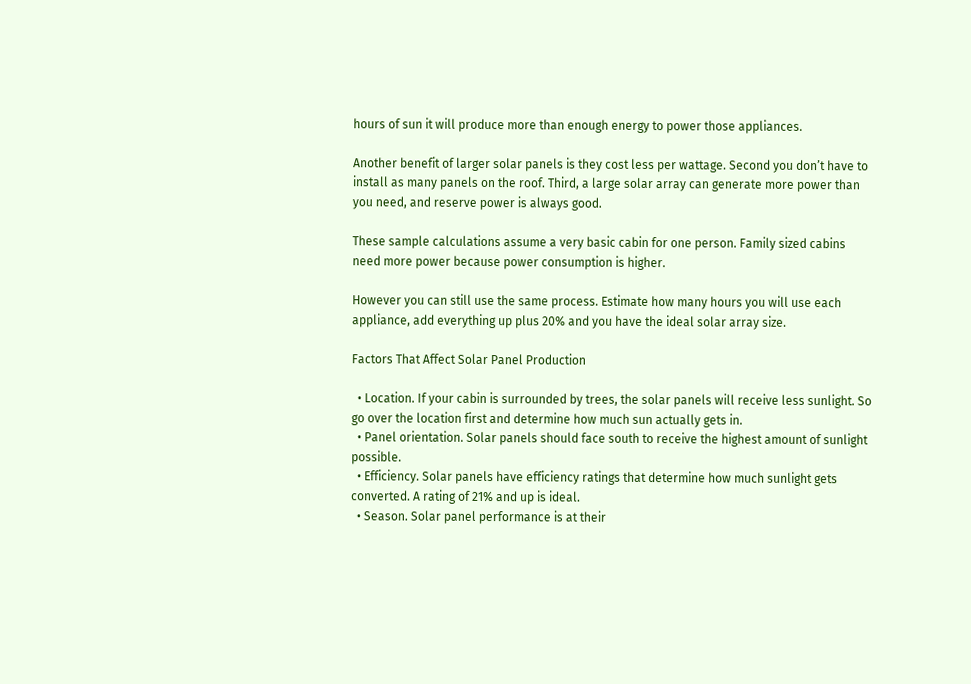hours of sun it will produce more than enough energy to power those appliances.

Another benefit of larger solar panels is they cost less per wattage. Second you don’t have to install as many panels on the roof. Third, a large solar array can generate more power than you need, and reserve power is always good.

These sample calculations assume a very basic cabin for one person. Family sized cabins need more power because power consumption is higher.

However you can still use the same process. Estimate how many hours you will use each appliance, add everything up plus 20% and you have the ideal solar array size.

Factors That Affect Solar Panel Production

  • Location. If your cabin is surrounded by trees, the solar panels will receive less sunlight. So go over the location first and determine how much sun actually gets in.
  • Panel orientation. Solar panels should face south to receive the highest amount of sunlight possible.
  • Efficiency. Solar panels have efficiency ratings that determine how much sunlight gets converted. A rating of 21% and up is ideal.
  • Season. Solar panel performance is at their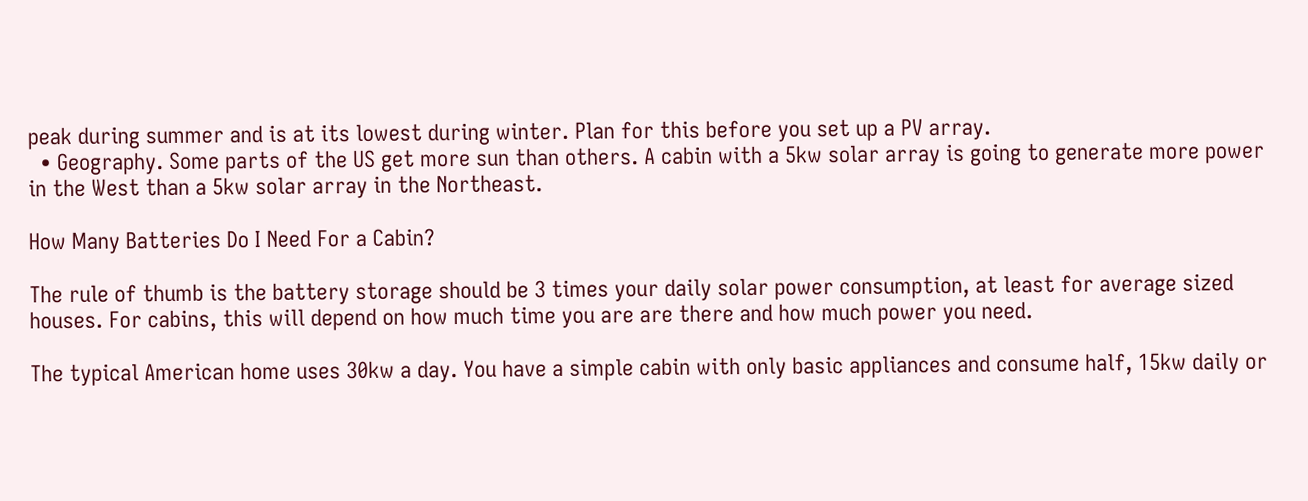peak during summer and is at its lowest during winter. Plan for this before you set up a PV array.
  • Geography. Some parts of the US get more sun than others. A cabin with a 5kw solar array is going to generate more power in the West than a 5kw solar array in the Northeast.

How Many Batteries Do I Need For a Cabin?

The rule of thumb is the battery storage should be 3 times your daily solar power consumption, at least for average sized houses. For cabins, this will depend on how much time you are are there and how much power you need.

The typical American home uses 30kw a day. You have a simple cabin with only basic appliances and consume half, 15kw daily or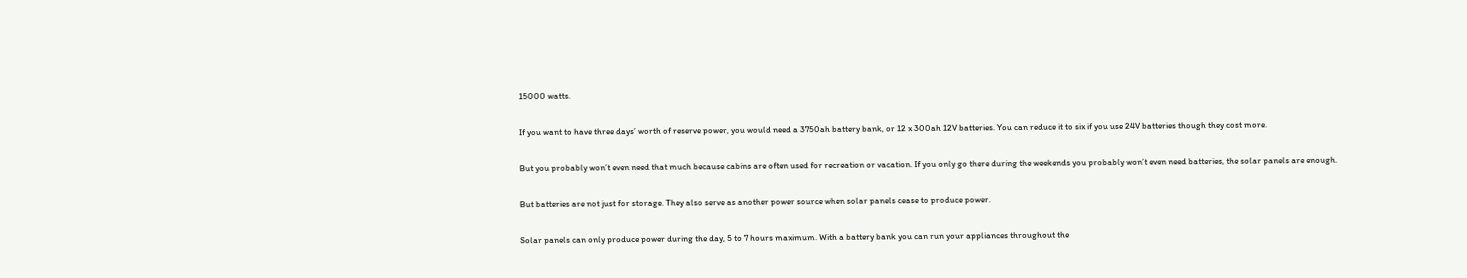15000 watts.

If you want to have three days’ worth of reserve power, you would need a 3750ah battery bank, or 12 x 300ah 12V batteries. You can reduce it to six if you use 24V batteries though they cost more.

But you probably won’t even need that much because cabins are often used for recreation or vacation. If you only go there during the weekends you probably won’t even need batteries, the solar panels are enough.

But batteries are not just for storage. They also serve as another power source when solar panels cease to produce power.

Solar panels can only produce power during the day, 5 to 7 hours maximum. With a battery bank you can run your appliances throughout the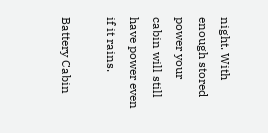night. With enough stored power your cabin will still have power even if it rains.

Battery Cabin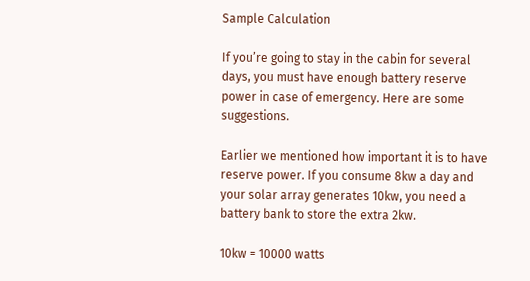Sample Calculation

If you’re going to stay in the cabin for several days, you must have enough battery reserve power in case of emergency. Here are some suggestions.

Earlier we mentioned how important it is to have reserve power. If you consume 8kw a day and your solar array generates 10kw, you need a battery bank to store the extra 2kw.

10kw = 10000 watts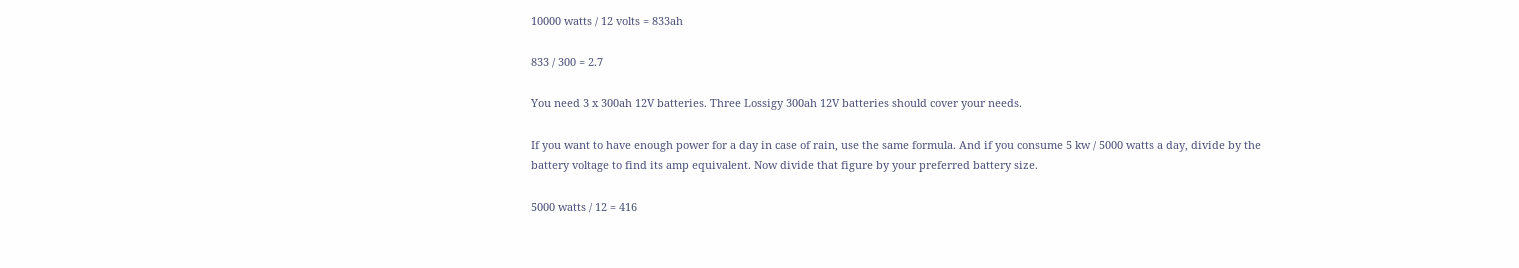10000 watts / 12 volts = 833ah

833 / 300 = 2.7

You need 3 x 300ah 12V batteries. Three Lossigy 300ah 12V batteries should cover your needs.

If you want to have enough power for a day in case of rain, use the same formula. And if you consume 5 kw / 5000 watts a day, divide by the battery voltage to find its amp equivalent. Now divide that figure by your preferred battery size.

5000 watts / 12 = 416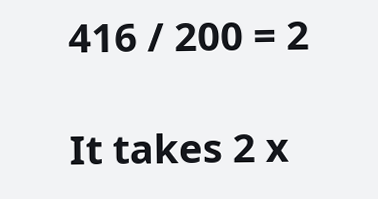416 / 200 = 2

It takes 2 x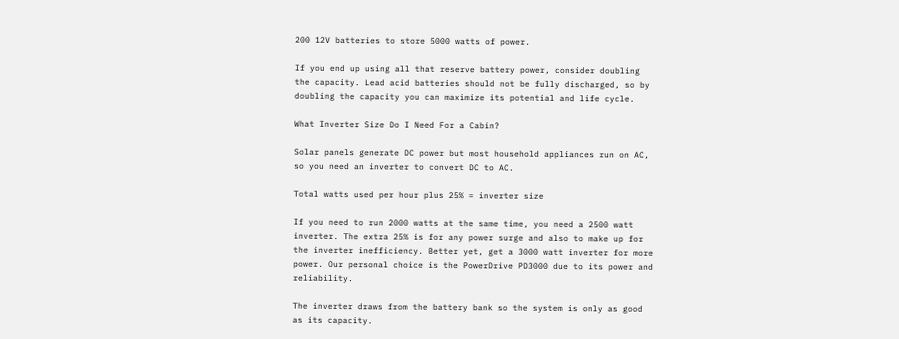200 12V batteries to store 5000 watts of power.

If you end up using all that reserve battery power, consider doubling the capacity. Lead acid batteries should not be fully discharged, so by doubling the capacity you can maximize its potential and life cycle.

What Inverter Size Do I Need For a Cabin?

Solar panels generate DC power but most household appliances run on AC, so you need an inverter to convert DC to AC.

Total watts used per hour plus 25% = inverter size

If you need to run 2000 watts at the same time, you need a 2500 watt inverter. The extra 25% is for any power surge and also to make up for the inverter inefficiency. Better yet, get a 3000 watt inverter for more power. Our personal choice is the PowerDrive PD3000 due to its power and reliability.

The inverter draws from the battery bank so the system is only as good as its capacity.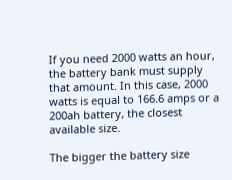If you need 2000 watts an hour, the battery bank must supply that amount. In this case, 2000 watts is equal to 166.6 amps or a 200ah battery, the closest available size.

The bigger the battery size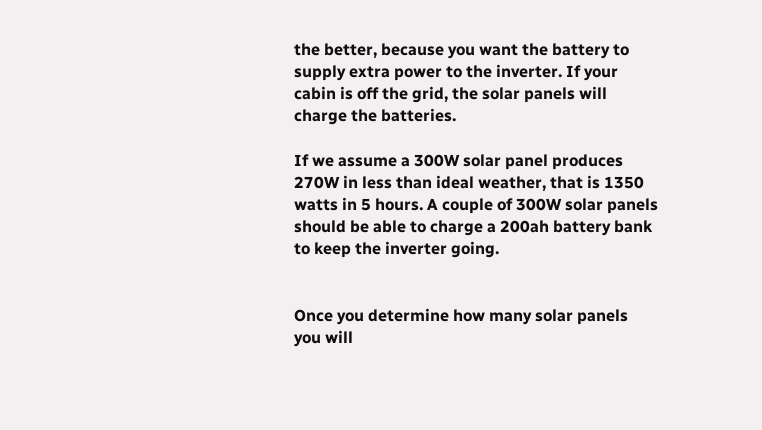the better, because you want the battery to supply extra power to the inverter. If your cabin is off the grid, the solar panels will charge the batteries.

If we assume a 300W solar panel produces 270W in less than ideal weather, that is 1350 watts in 5 hours. A couple of 300W solar panels should be able to charge a 200ah battery bank to keep the inverter going.


Once you determine how many solar panels you will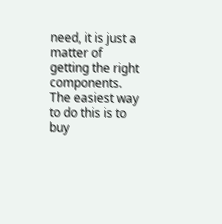need, it is just a matter of getting the right components. The easiest way to do this is to buy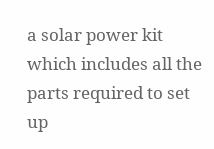a solar power kit which includes all the parts required to set up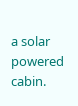a solar powered cabin.